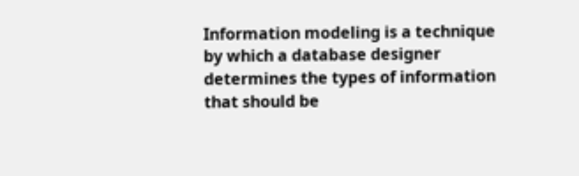Information modeling is a technique by which a database designer determines the types of information that should be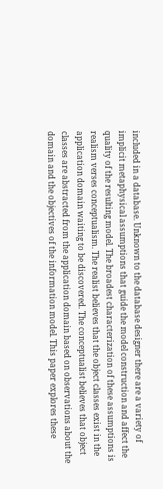included in a database. Unknown to the database designer there are a variety of implicit metaphysical assumptions that guide the model construction and affect the quality of the resulting model. The broadest characterization of these assumptions is realism verses conceptualism. The realist believes that the object classes exist in the application domain waiting to be discovered. The conceptualist believes that object classes are abstracted from the application domain based on observations about the domain and the objectives of the information model. This paper explores these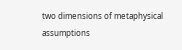two dimensions of metaphysical assumptions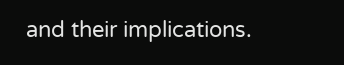and their implications.